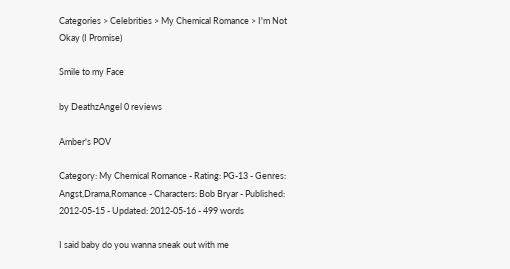Categories > Celebrities > My Chemical Romance > I'm Not Okay (I Promise)

Smile to my Face

by DeathzAngel 0 reviews

Amber's POV

Category: My Chemical Romance - Rating: PG-13 - Genres: Angst,Drama,Romance - Characters: Bob Bryar - Published: 2012-05-15 - Updated: 2012-05-16 - 499 words

I said baby do you wanna sneak out with me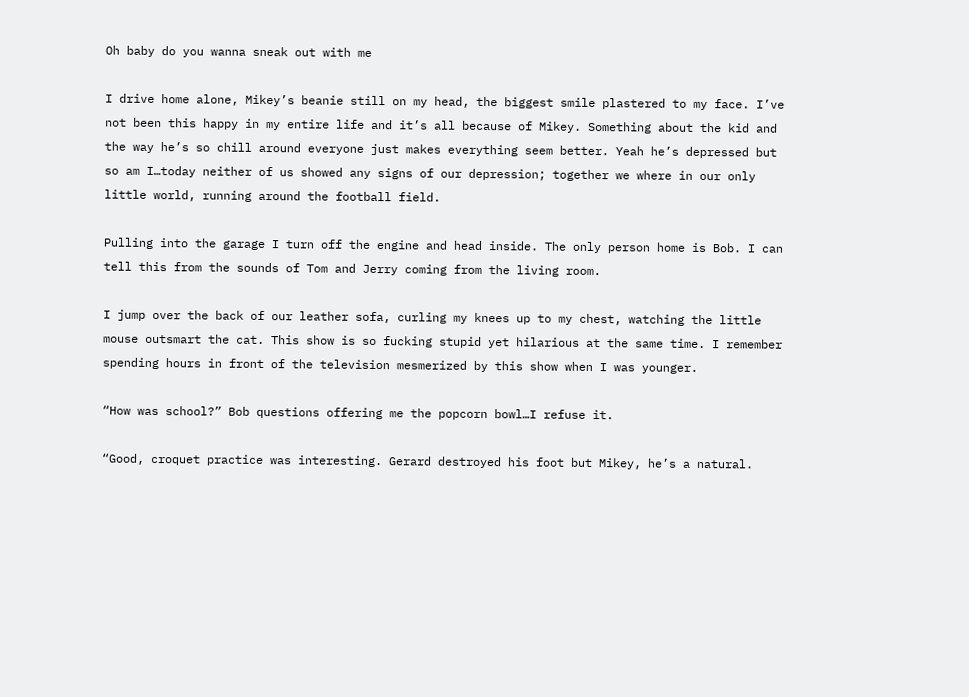Oh baby do you wanna sneak out with me

I drive home alone, Mikey’s beanie still on my head, the biggest smile plastered to my face. I’ve not been this happy in my entire life and it’s all because of Mikey. Something about the kid and the way he’s so chill around everyone just makes everything seem better. Yeah he’s depressed but so am I…today neither of us showed any signs of our depression; together we where in our only little world, running around the football field.

Pulling into the garage I turn off the engine and head inside. The only person home is Bob. I can tell this from the sounds of Tom and Jerry coming from the living room.

I jump over the back of our leather sofa, curling my knees up to my chest, watching the little mouse outsmart the cat. This show is so fucking stupid yet hilarious at the same time. I remember spending hours in front of the television mesmerized by this show when I was younger.

“How was school?” Bob questions offering me the popcorn bowl…I refuse it.

“Good, croquet practice was interesting. Gerard destroyed his foot but Mikey, he’s a natural.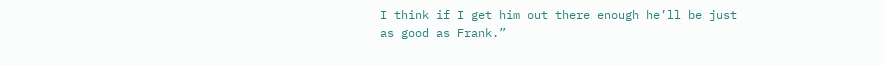I think if I get him out there enough he’ll be just as good as Frank.”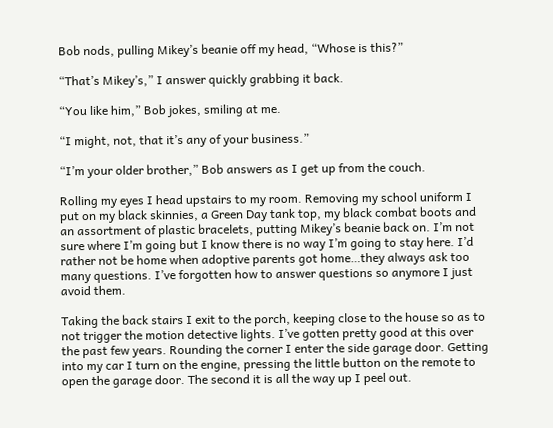Bob nods, pulling Mikey’s beanie off my head, “Whose is this?”

“That’s Mikey’s,” I answer quickly grabbing it back.

“You like him,” Bob jokes, smiling at me.

“I might, not, that it’s any of your business.”

“I’m your older brother,” Bob answers as I get up from the couch.

Rolling my eyes I head upstairs to my room. Removing my school uniform I put on my black skinnies, a Green Day tank top, my black combat boots and an assortment of plastic bracelets, putting Mikey’s beanie back on. I’m not sure where I’m going but I know there is no way I’m going to stay here. I’d rather not be home when adoptive parents got home…they always ask too many questions. I’ve forgotten how to answer questions so anymore I just avoid them.

Taking the back stairs I exit to the porch, keeping close to the house so as to not trigger the motion detective lights. I’ve gotten pretty good at this over the past few years. Rounding the corner I enter the side garage door. Getting into my car I turn on the engine, pressing the little button on the remote to open the garage door. The second it is all the way up I peel out.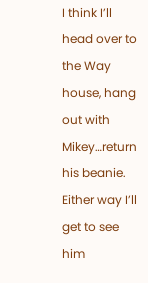I think I’ll head over to the Way house, hang out with Mikey…return his beanie. Either way I’ll get to see him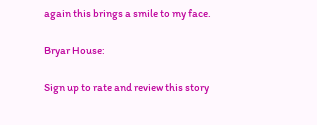again this brings a smile to my face.

Bryar House:

Sign up to rate and review this story